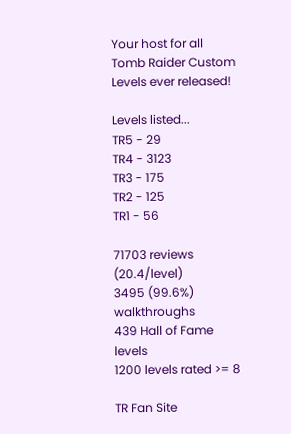Your host for all Tomb Raider Custom Levels ever released!

Levels listed...
TR5 - 29
TR4 - 3123
TR3 - 175
TR2 - 125
TR1 - 56

71703 reviews (20.4/level)
3495 (99.6%) walkthroughs
439 Hall of Fame levels
1200 levels rated >= 8

TR Fan Site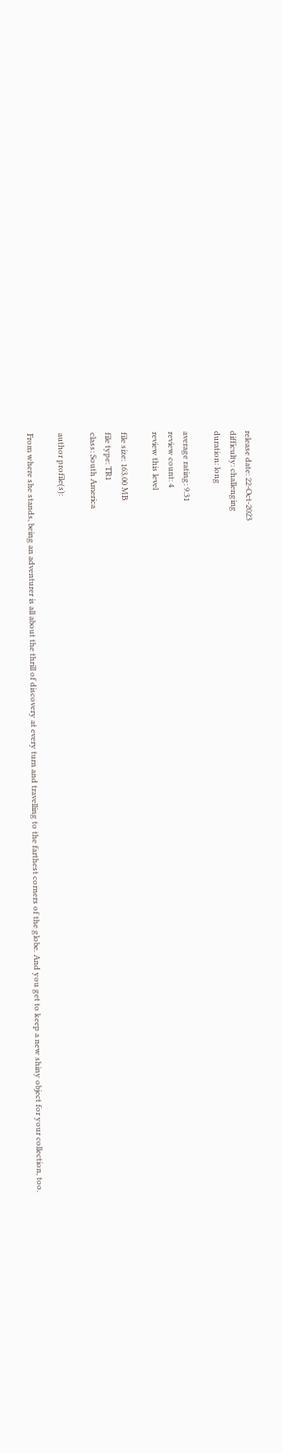release date: 22-Oct-2023
difficulty: challenging
duration: long

average rating: 9.31
review count: 4
review this level

file size: 163.00 MB
file type: TR1
class: South America

author profile(s):

From where she stands, being an adventurer is all about the thrill of discovery at every turn and travelling to the farthest corners of the globe. And you get to keep a new shiny object for your collection, too.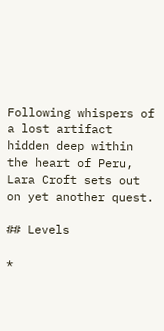Following whispers of a lost artifact hidden deep within the heart of Peru, Lara Croft sets out on yet another quest.

## Levels

*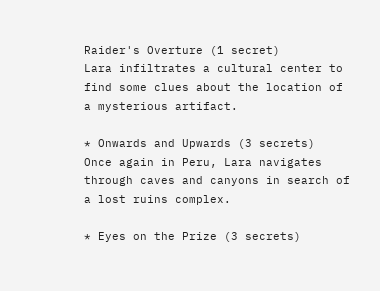Raider's Overture (1 secret)
Lara infiltrates a cultural center to find some clues about the location of a mysterious artifact.

* Onwards and Upwards (3 secrets)
Once again in Peru, Lara navigates through caves and canyons in search of a lost ruins complex.

* Eyes on the Prize (3 secrets)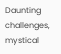Daunting challenges, mystical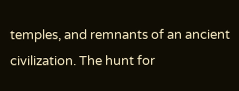temples, and remnants of an ancient civilization. The hunt for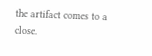the artifact comes to a close.